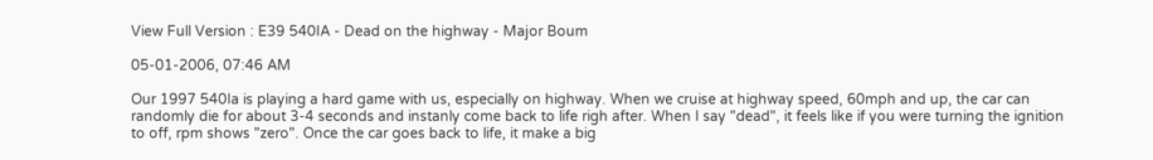View Full Version : E39 540IA - Dead on the highway - Major Boum

05-01-2006, 07:46 AM

Our 1997 540Ia is playing a hard game with us, especially on highway. When we cruise at highway speed, 60mph and up, the car can randomly die for about 3-4 seconds and instanly come back to life righ after. When I say "dead", it feels like if you were turning the ignition to off, rpm shows "zero". Once the car goes back to life, it make a big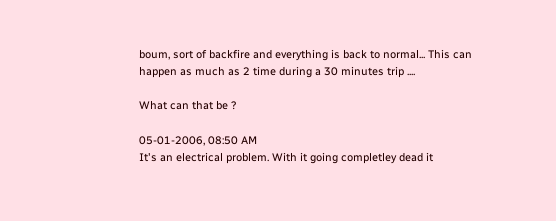boum, sort of backfire and everything is back to normal... This can happen as much as 2 time during a 30 minutes trip ....

What can that be ?

05-01-2006, 08:50 AM
It's an electrical problem. With it going completley dead it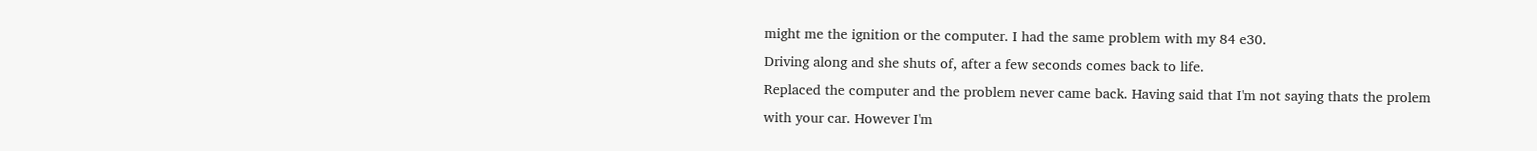might me the ignition or the computer. I had the same problem with my 84 e30.
Driving along and she shuts of, after a few seconds comes back to life.
Replaced the computer and the problem never came back. Having said that I'm not saying thats the prolem with your car. However I'm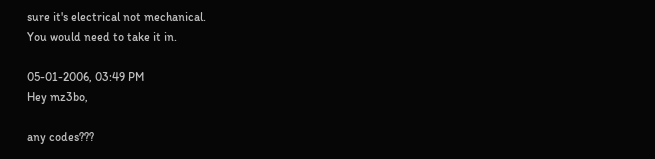sure it's electrical not mechanical.
You would need to take it in.

05-01-2006, 03:49 PM
Hey mz3bo,

any codes???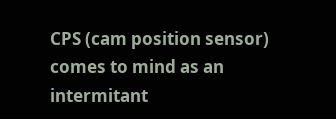CPS (cam position sensor) comes to mind as an intermitant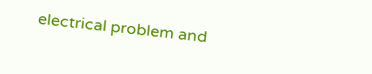electrical problem and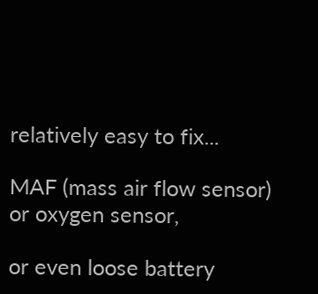relatively easy to fix...

MAF (mass air flow sensor) or oxygen sensor,

or even loose battery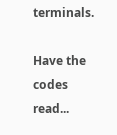terminals.

Have the codes read...